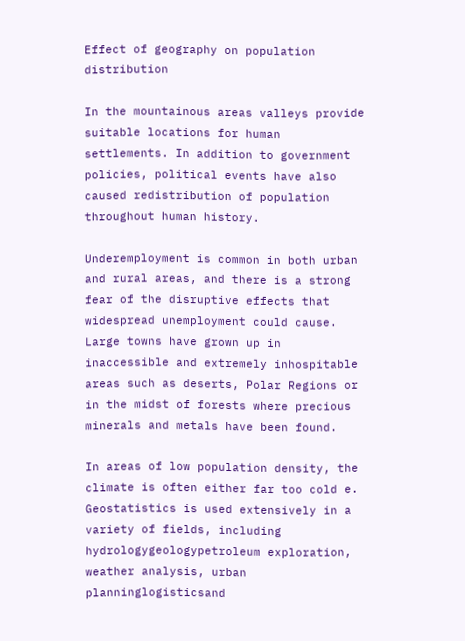Effect of geography on population distribution

In the mountainous areas valleys provide suitable locations for human settlements. In addition to government policies, political events have also caused redistribution of population throughout human history.

Underemployment is common in both urban and rural areas, and there is a strong fear of the disruptive effects that widespread unemployment could cause. Large towns have grown up in inaccessible and extremely inhospitable areas such as deserts, Polar Regions or in the midst of forests where precious minerals and metals have been found.

In areas of low population density, the climate is often either far too cold e. Geostatistics is used extensively in a variety of fields, including hydrologygeologypetroleum exploration, weather analysis, urban planninglogisticsand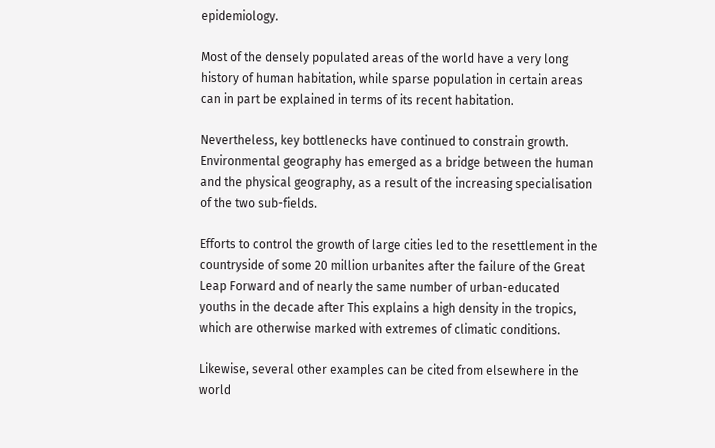epidemiology.

Most of the densely populated areas of the world have a very long history of human habitation, while sparse population in certain areas can in part be explained in terms of its recent habitation.

Nevertheless, key bottlenecks have continued to constrain growth. Environmental geography has emerged as a bridge between the human and the physical geography, as a result of the increasing specialisation of the two sub-fields.

Efforts to control the growth of large cities led to the resettlement in the countryside of some 20 million urbanites after the failure of the Great Leap Forward and of nearly the same number of urban-educated youths in the decade after This explains a high density in the tropics, which are otherwise marked with extremes of climatic conditions.

Likewise, several other examples can be cited from elsewhere in the world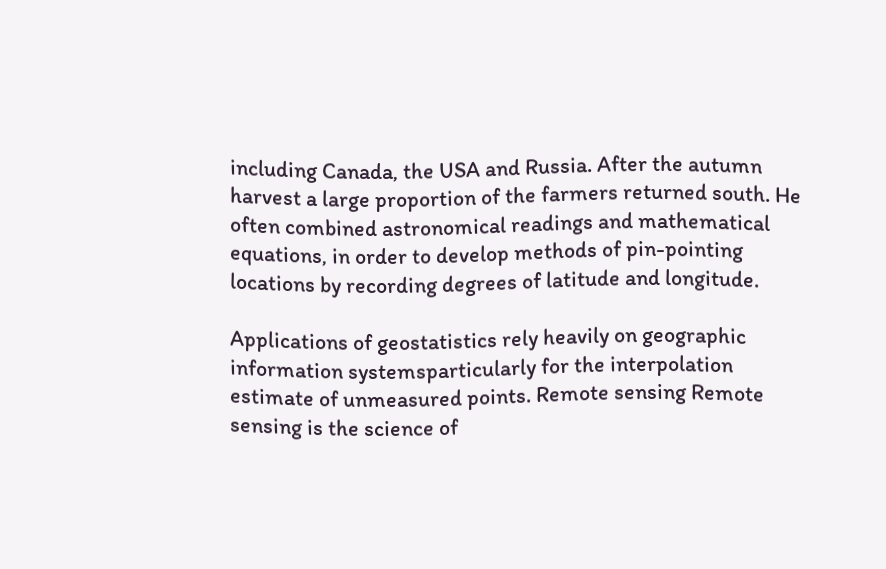including Canada, the USA and Russia. After the autumn harvest a large proportion of the farmers returned south. He often combined astronomical readings and mathematical equations, in order to develop methods of pin-pointing locations by recording degrees of latitude and longitude.

Applications of geostatistics rely heavily on geographic information systemsparticularly for the interpolation estimate of unmeasured points. Remote sensing Remote sensing is the science of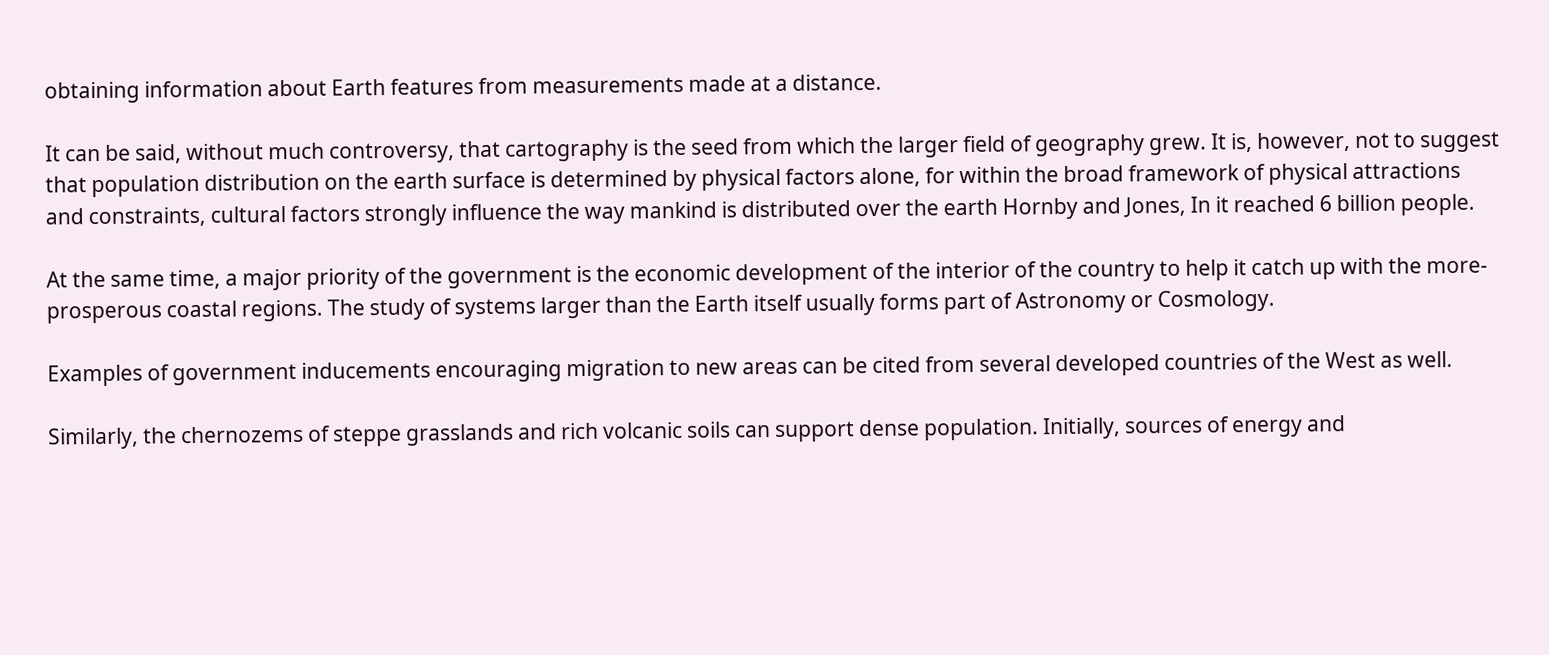obtaining information about Earth features from measurements made at a distance.

It can be said, without much controversy, that cartography is the seed from which the larger field of geography grew. It is, however, not to suggest that population distribution on the earth surface is determined by physical factors alone, for within the broad framework of physical attractions and constraints, cultural factors strongly influence the way mankind is distributed over the earth Hornby and Jones, In it reached 6 billion people.

At the same time, a major priority of the government is the economic development of the interior of the country to help it catch up with the more-prosperous coastal regions. The study of systems larger than the Earth itself usually forms part of Astronomy or Cosmology.

Examples of government inducements encouraging migration to new areas can be cited from several developed countries of the West as well.

Similarly, the chernozems of steppe grasslands and rich volcanic soils can support dense population. Initially, sources of energy and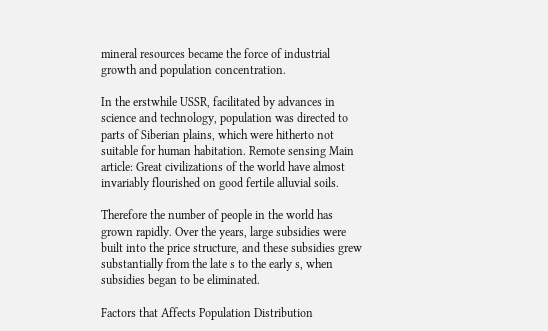mineral resources became the force of industrial growth and population concentration.

In the erstwhile USSR, facilitated by advances in science and technology, population was directed to parts of Siberian plains, which were hitherto not suitable for human habitation. Remote sensing Main article: Great civilizations of the world have almost invariably flourished on good fertile alluvial soils.

Therefore the number of people in the world has grown rapidly. Over the years, large subsidies were built into the price structure, and these subsidies grew substantially from the late s to the early s, when subsidies began to be eliminated.

Factors that Affects Population Distribution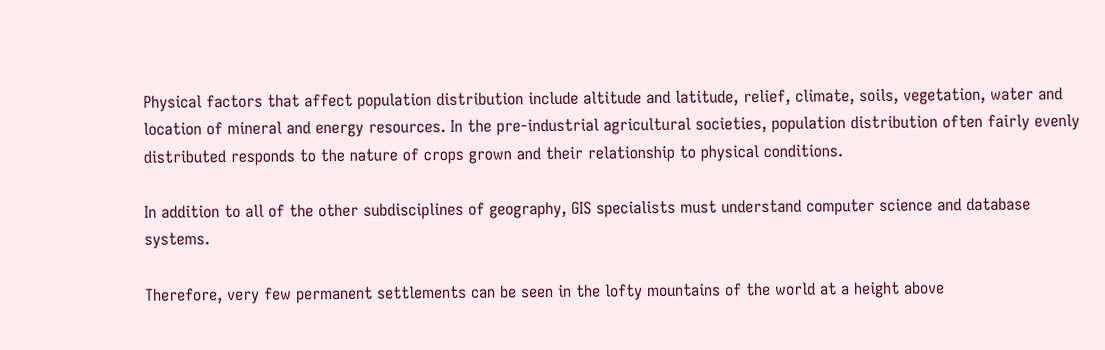Physical factors that affect population distribution include altitude and latitude, relief, climate, soils, vegetation, water and location of mineral and energy resources. In the pre-industrial agricultural societies, population distribution often fairly evenly distributed responds to the nature of crops grown and their relationship to physical conditions.

In addition to all of the other subdisciplines of geography, GIS specialists must understand computer science and database systems.

Therefore, very few permanent settlements can be seen in the lofty mountains of the world at a height above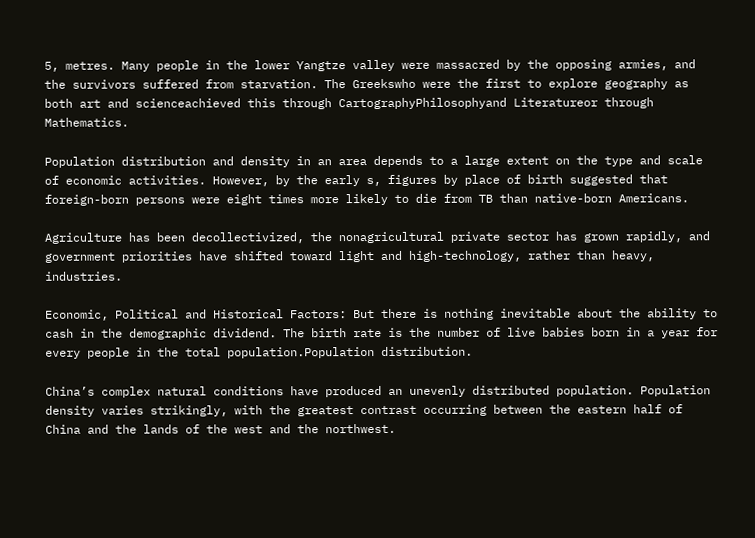5, metres. Many people in the lower Yangtze valley were massacred by the opposing armies, and the survivors suffered from starvation. The Greekswho were the first to explore geography as both art and scienceachieved this through CartographyPhilosophyand Literatureor through Mathematics.

Population distribution and density in an area depends to a large extent on the type and scale of economic activities. However, by the early s, figures by place of birth suggested that foreign-born persons were eight times more likely to die from TB than native-born Americans.

Agriculture has been decollectivized, the nonagricultural private sector has grown rapidly, and government priorities have shifted toward light and high-technology, rather than heavy, industries.

Economic, Political and Historical Factors: But there is nothing inevitable about the ability to cash in the demographic dividend. The birth rate is the number of live babies born in a year for every people in the total population.Population distribution.

China’s complex natural conditions have produced an unevenly distributed population. Population density varies strikingly, with the greatest contrast occurring between the eastern half of China and the lands of the west and the northwest.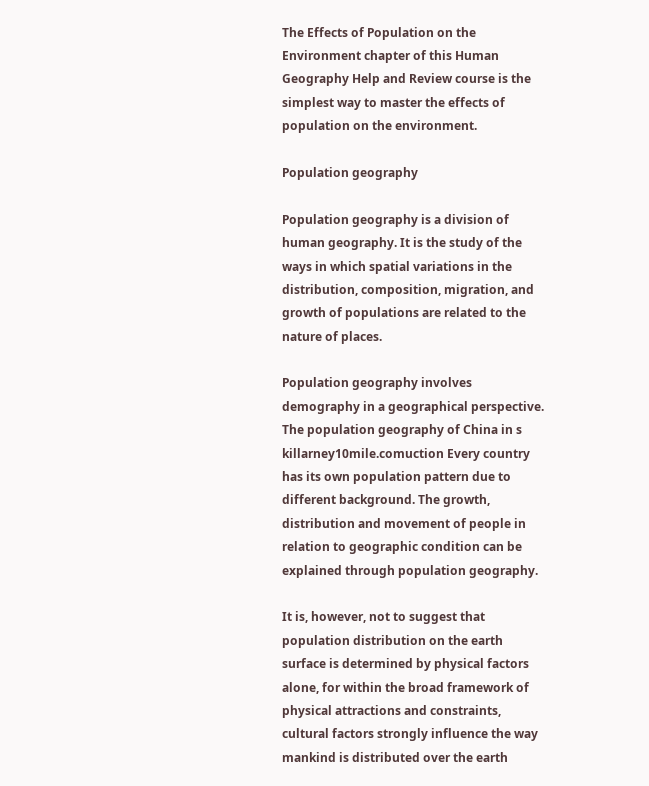The Effects of Population on the Environment chapter of this Human Geography Help and Review course is the simplest way to master the effects of population on the environment.

Population geography

Population geography is a division of human geography. It is the study of the ways in which spatial variations in the distribution, composition, migration, and growth of populations are related to the nature of places.

Population geography involves demography in a geographical perspective. The population geography of China in s killarney10mile.comuction Every country has its own population pattern due to different background. The growth, distribution and movement of people in relation to geographic condition can be explained through population geography.

It is, however, not to suggest that population distribution on the earth surface is determined by physical factors alone, for within the broad framework of physical attractions and constraints, cultural factors strongly influence the way mankind is distributed over the earth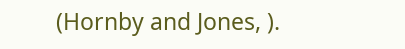(Hornby and Jones, ).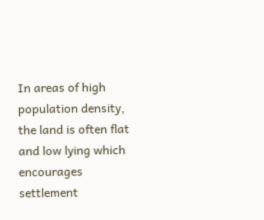In areas of high population density, the land is often flat and low lying which encourages settlement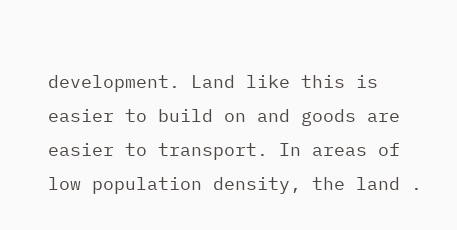development. Land like this is easier to build on and goods are easier to transport. In areas of low population density, the land .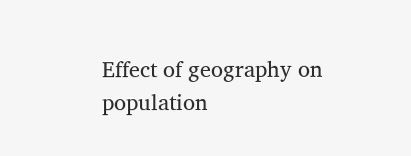Effect of geography on population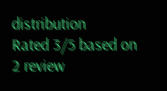distribution
Rated 3/5 based on 2 review